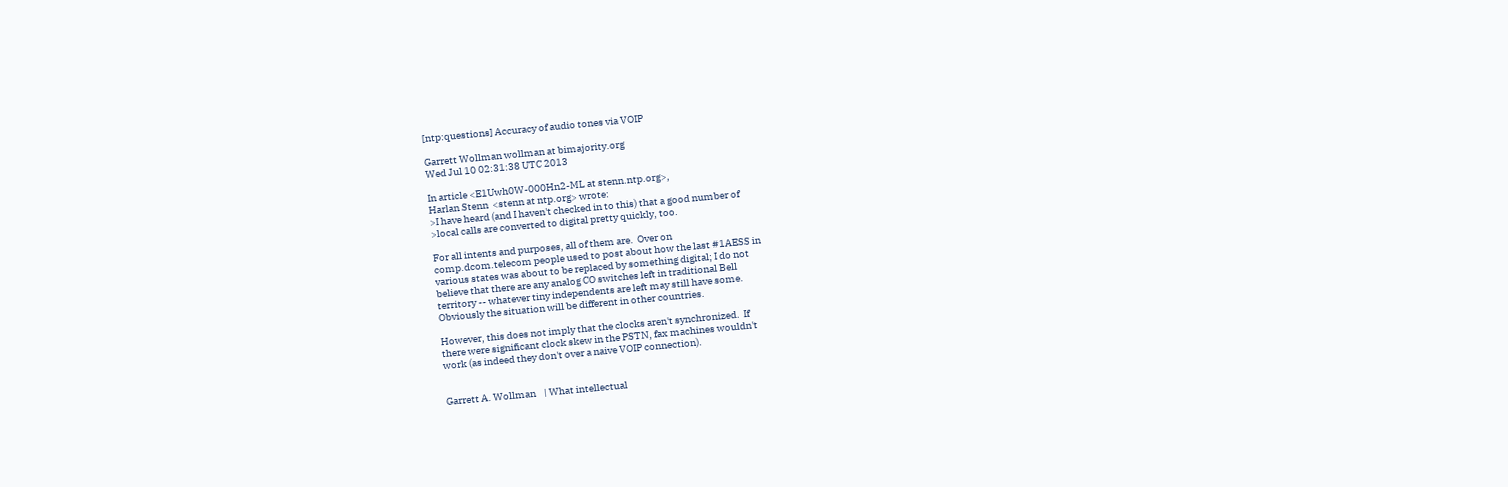[ntp:questions] Accuracy of audio tones via VOIP

Garrett Wollman wollman at bimajority.org
Wed Jul 10 02:31:38 UTC 2013

In article <E1Uwh0W-000Hn2-ML at stenn.ntp.org>,
Harlan Stenn  <stenn at ntp.org> wrote:
>I have heard (and I haven't checked in to this) that a good number of
>local calls are converted to digital pretty quickly, too.

For all intents and purposes, all of them are.  Over on
comp.dcom.telecom people used to post about how the last #1AESS in
various states was about to be replaced by something digital; I do not
believe that there are any analog CO switches left in traditional Bell
territory -- whatever tiny independents are left may still have some.
Obviously the situation will be different in other countries.

However, this does not imply that the clocks aren't synchronized.  If
there were significant clock skew in the PSTN, fax machines wouldn't
work (as indeed they don't over a naive VOIP connection).


Garrett A. Wollman    | What intellectual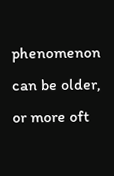phenomenon can be older, or more oft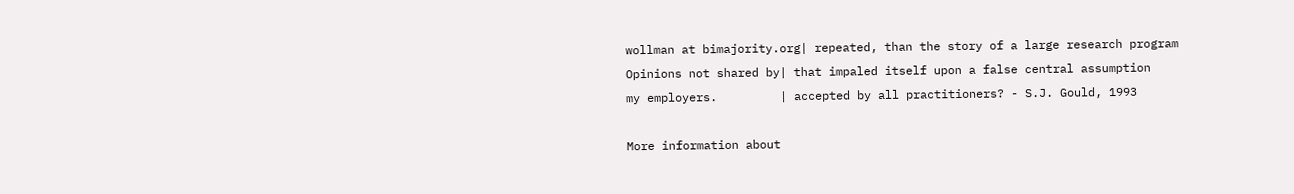wollman at bimajority.org| repeated, than the story of a large research program
Opinions not shared by| that impaled itself upon a false central assumption
my employers.         | accepted by all practitioners? - S.J. Gould, 1993

More information about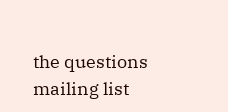the questions mailing list